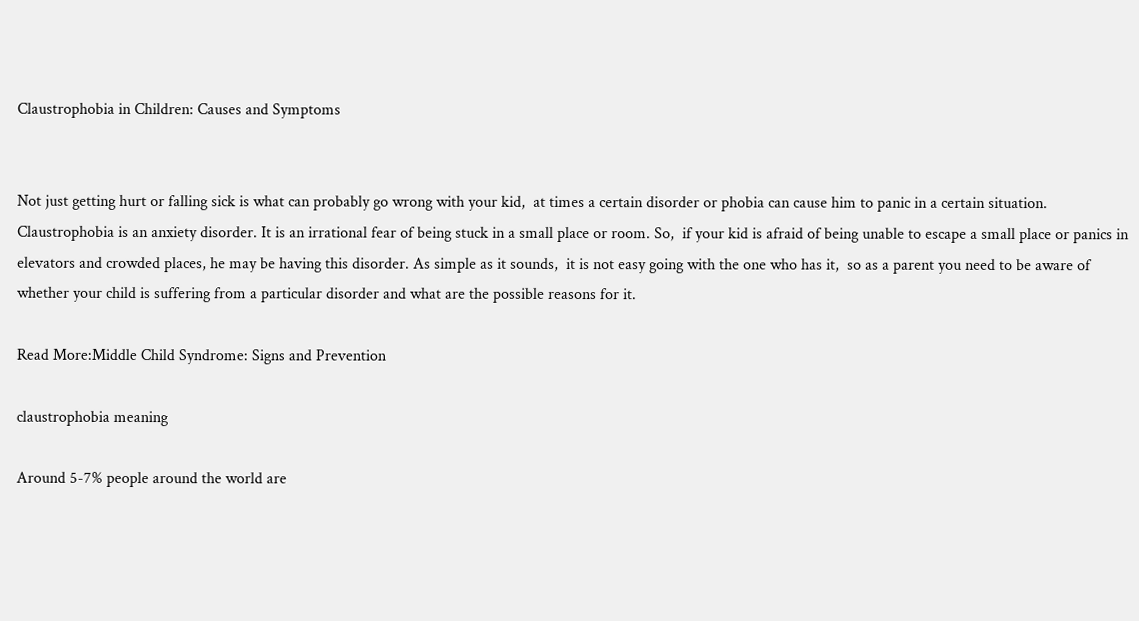Claustrophobia in Children: Causes and Symptoms


Not just getting hurt or falling sick is what can probably go wrong with your kid,  at times a certain disorder or phobia can cause him to panic in a certain situation. Claustrophobia is an anxiety disorder. It is an irrational fear of being stuck in a small place or room. So,  if your kid is afraid of being unable to escape a small place or panics in elevators and crowded places, he may be having this disorder. As simple as it sounds,  it is not easy going with the one who has it,  so as a parent you need to be aware of whether your child is suffering from a particular disorder and what are the possible reasons for it.

Read More:Middle Child Syndrome: Signs and Prevention

claustrophobia meaning

Around 5-7% people around the world are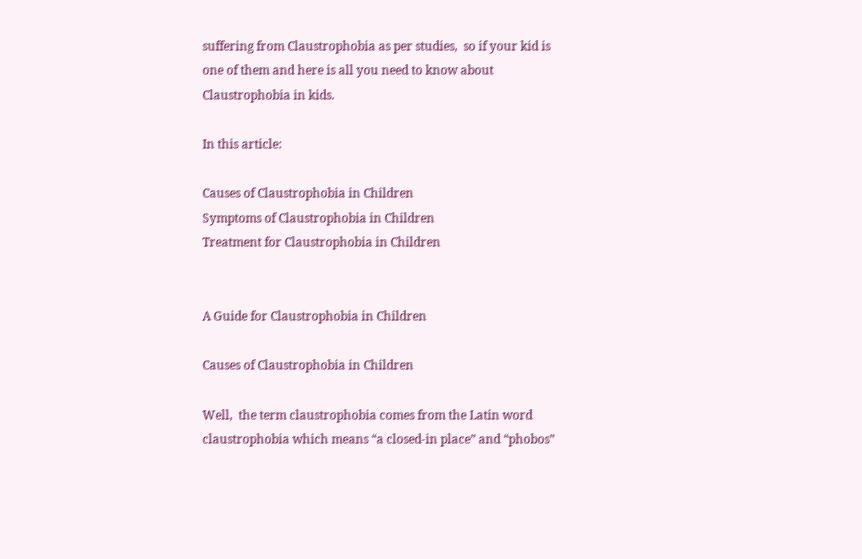suffering from Claustrophobia as per studies,  so if your kid is one of them and here is all you need to know about Claustrophobia in kids.

In this article:

Causes of Claustrophobia in Children
Symptoms of Claustrophobia in Children
Treatment for Claustrophobia in Children


A Guide for Claustrophobia in Children

Causes of Claustrophobia in Children

Well,  the term claustrophobia comes from the Latin word claustrophobia which means “a closed-in place” and “phobos”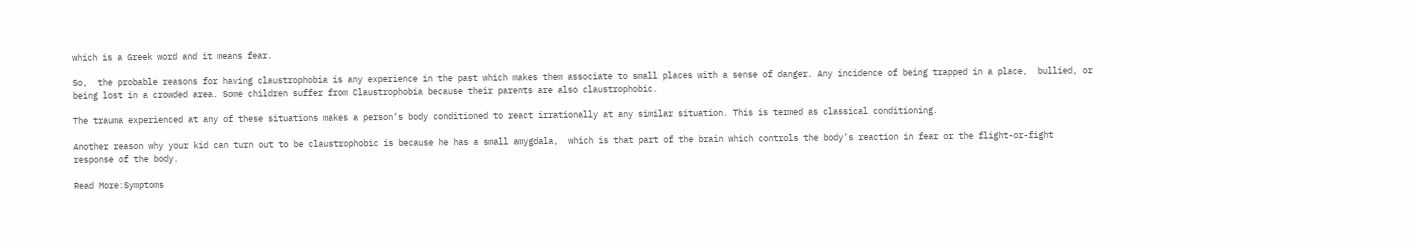which is a Greek word and it means fear.

So,  the probable reasons for having claustrophobia is any experience in the past which makes them associate to small places with a sense of danger. Any incidence of being trapped in a place,  bullied, or being lost in a crowded area. Some children suffer from Claustrophobia because their parents are also claustrophobic.

The trauma experienced at any of these situations makes a person’s body conditioned to react irrationally at any similar situation. This is termed as classical conditioning.

Another reason why your kid can turn out to be claustrophobic is because he has a small amygdala,  which is that part of the brain which controls the body’s reaction in fear or the flight-or-fight response of the body.

Read More:Symptoms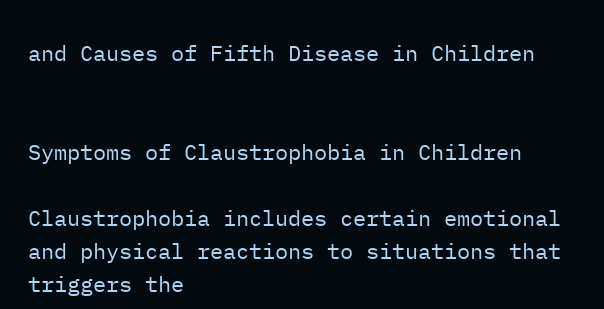and Causes of Fifth Disease in Children


Symptoms of Claustrophobia in Children

Claustrophobia includes certain emotional and physical reactions to situations that triggers the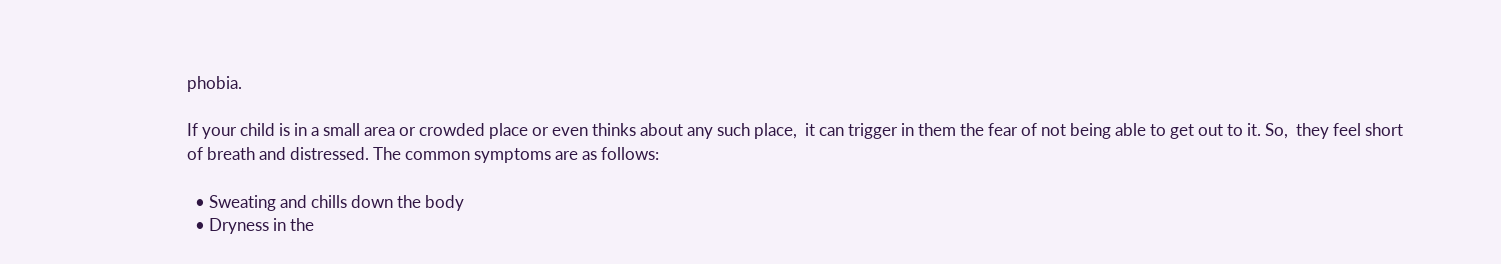phobia.

If your child is in a small area or crowded place or even thinks about any such place,  it can trigger in them the fear of not being able to get out to it. So,  they feel short of breath and distressed. The common symptoms are as follows:

  • Sweating and chills down the body
  • Dryness in the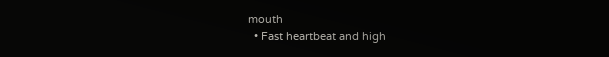mouth
  • Fast heartbeat and high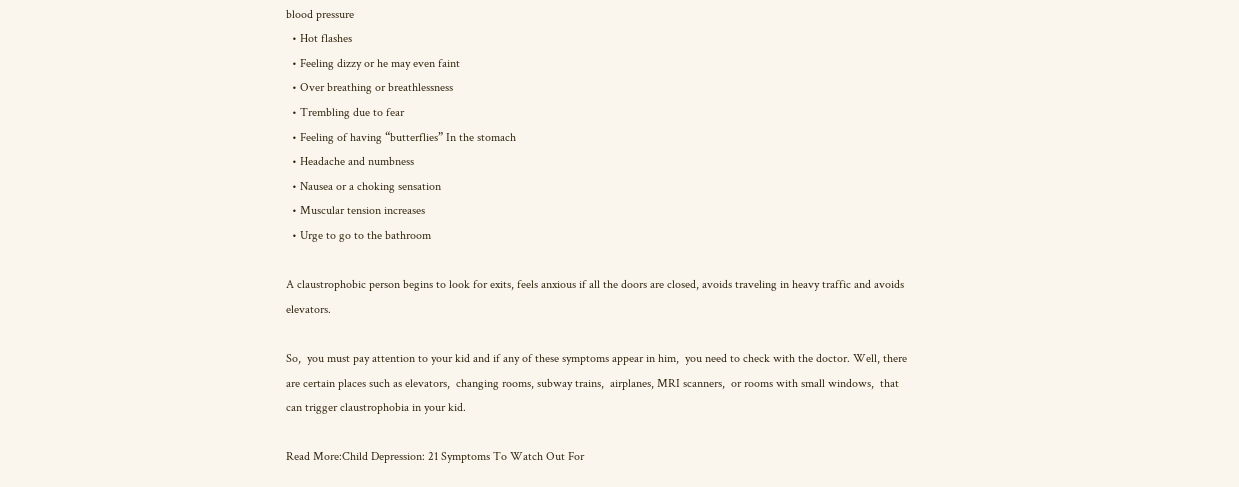blood pressure
  • Hot flashes
  • Feeling dizzy or he may even faint
  • Over breathing or breathlessness
  • Trembling due to fear
  • Feeling of having “butterflies” In the stomach
  • Headache and numbness
  • Nausea or a choking sensation
  • Muscular tension increases
  • Urge to go to the bathroom

A claustrophobic person begins to look for exits, feels anxious if all the doors are closed, avoids traveling in heavy traffic and avoids elevators.

So,  you must pay attention to your kid and if any of these symptoms appear in him,  you need to check with the doctor. Well, there are certain places such as elevators,  changing rooms, subway trains,  airplanes, MRI scanners,  or rooms with small windows,  that can trigger claustrophobia in your kid.

Read More:Child Depression: 21 Symptoms To Watch Out For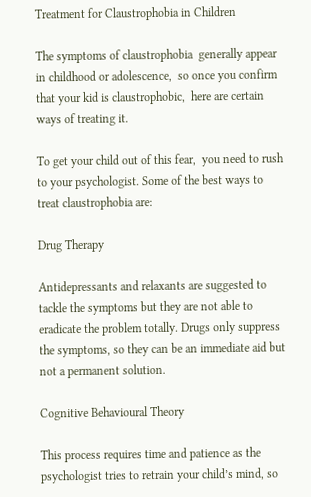Treatment for Claustrophobia in Children

The symptoms of claustrophobia  generally appear in childhood or adolescence,  so once you confirm  that your kid is claustrophobic,  here are certain ways of treating it.

To get your child out of this fear,  you need to rush to your psychologist. Some of the best ways to treat claustrophobia are:

Drug Therapy

Antidepressants and relaxants are suggested to tackle the symptoms but they are not able to eradicate the problem totally. Drugs only suppress the symptoms, so they can be an immediate aid but not a permanent solution.

Cognitive Behavioural Theory

This process requires time and patience as the psychologist tries to retrain your child’s mind, so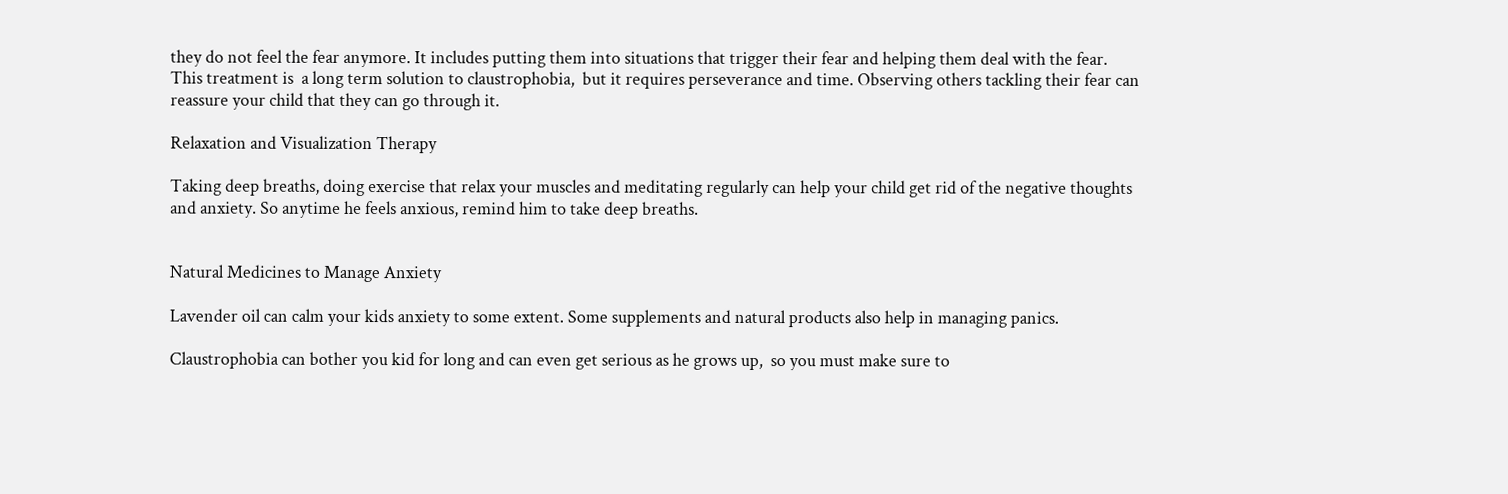they do not feel the fear anymore. It includes putting them into situations that trigger their fear and helping them deal with the fear. This treatment is  a long term solution to claustrophobia,  but it requires perseverance and time. Observing others tackling their fear can reassure your child that they can go through it.

Relaxation and Visualization Therapy

Taking deep breaths, doing exercise that relax your muscles and meditating regularly can help your child get rid of the negative thoughts and anxiety. So anytime he feels anxious, remind him to take deep breaths.


Natural Medicines to Manage Anxiety

Lavender oil can calm your kids anxiety to some extent. Some supplements and natural products also help in managing panics.

Claustrophobia can bother you kid for long and can even get serious as he grows up,  so you must make sure to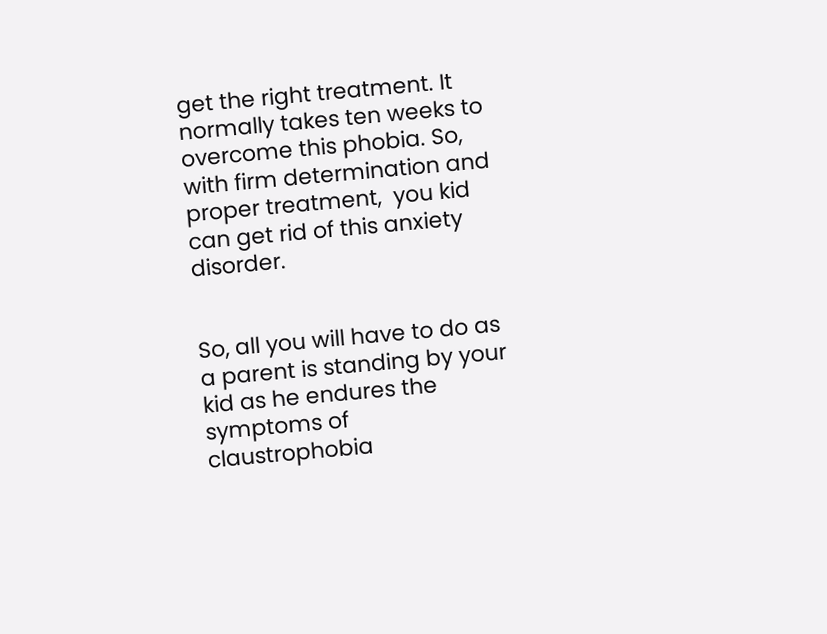get the right treatment. It normally takes ten weeks to overcome this phobia. So,  with firm determination and proper treatment,  you kid can get rid of this anxiety disorder.


So, all you will have to do as a parent is standing by your kid as he endures the symptoms of claustrophobia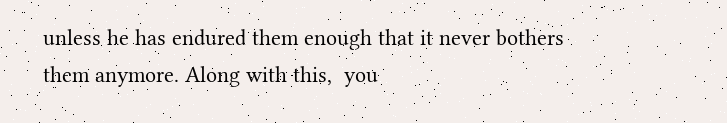unless he has endured them enough that it never bothers them anymore. Along with this,  you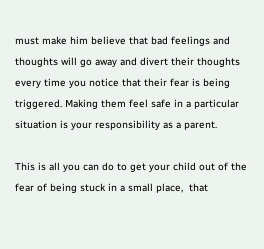must make him believe that bad feelings and thoughts will go away and divert their thoughts every time you notice that their fear is being triggered. Making them feel safe in a particular situation is your responsibility as a parent.

This is all you can do to get your child out of the fear of being stuck in a small place,  that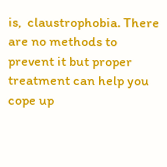is,  claustrophobia. There are no methods to prevent it but proper treatment can help you cope up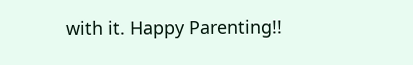with it. Happy Parenting!!